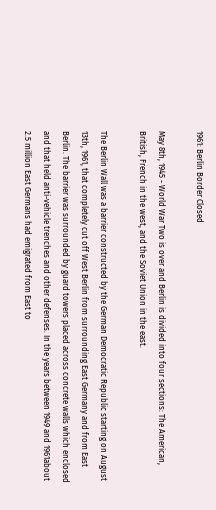1961: Berlin Border Closed

May 8th, 1945 - World War Two is over and Berlin is divided into four sections: The American, British, French in the west, and the Soviet Union in the east.

The Berlin Wall was a barrier constructed by the German Democratic Republic starting on August 13th, 1961, that completely cut off West Berlin from surrounding East Germany and from East Berlin. The barrier was surrounded by guard towers placed across concrete walls which enclosed and that held anti-vehicle trenches and other defenses. In the years between 1949 and 1961about 2.5 million East Germans had emigrated from East to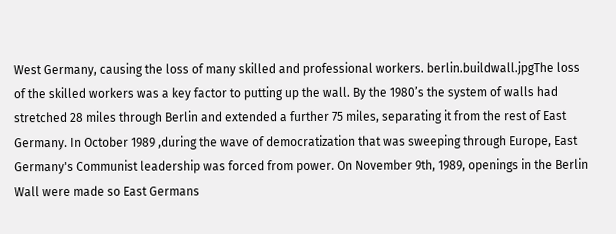West Germany, causing the loss of many skilled and professional workers. berlin.buildwall.jpgThe loss of the skilled workers was a key factor to putting up the wall. By the 1980’s the system of walls had stretched 28 miles through Berlin and extended a further 75 miles, separating it from the rest of East Germany. In October 1989 ,during the wave of democratization that was sweeping through Europe, East Germany's Communist leadership was forced from power. On November 9th, 1989, openings in the Berlin Wall were made so East Germans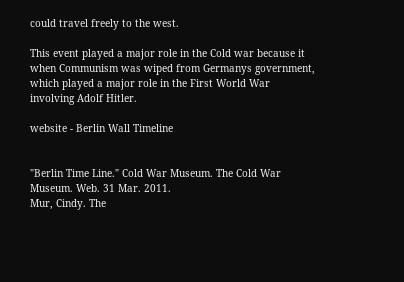could travel freely to the west.

This event played a major role in the Cold war because it when Communism was wiped from Germanys government, which played a major role in the First World War involving Adolf Hitler.

website - Berlin Wall Timeline


"Berlin Time Line." Cold War Museum. The Cold War Museum. Web. 31 Mar. 2011.
Mur, Cindy. The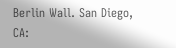Berlin Wall. San Diego, CA: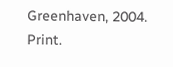Greenhaven, 2004. Print.